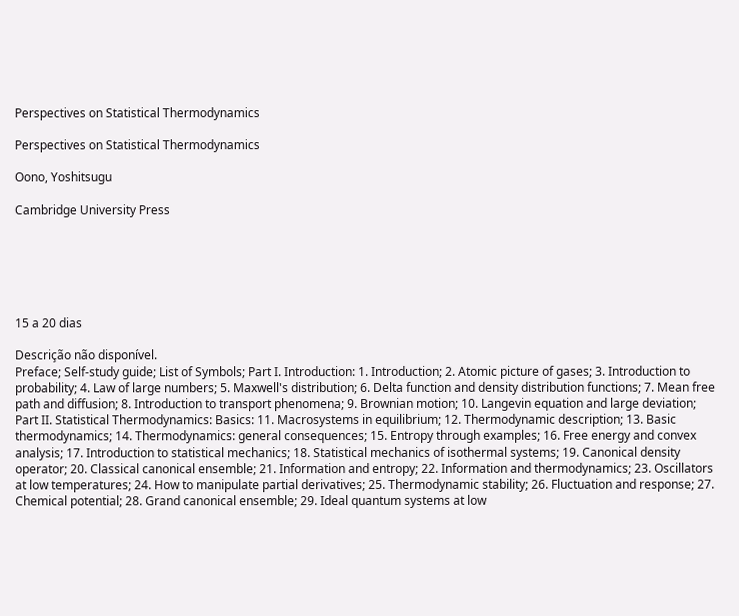Perspectives on Statistical Thermodynamics

Perspectives on Statistical Thermodynamics

Oono, Yoshitsugu

Cambridge University Press






15 a 20 dias

Descrição não disponível.
Preface; Self-study guide; List of Symbols; Part I. Introduction: 1. Introduction; 2. Atomic picture of gases; 3. Introduction to probability; 4. Law of large numbers; 5. Maxwell's distribution; 6. Delta function and density distribution functions; 7. Mean free path and diffusion; 8. Introduction to transport phenomena; 9. Brownian motion; 10. Langevin equation and large deviation; Part II. Statistical Thermodynamics: Basics: 11. Macrosystems in equilibrium; 12. Thermodynamic description; 13. Basic thermodynamics; 14. Thermodynamics: general consequences; 15. Entropy through examples; 16. Free energy and convex analysis; 17. Introduction to statistical mechanics; 18. Statistical mechanics of isothermal systems; 19. Canonical density operator; 20. Classical canonical ensemble; 21. Information and entropy; 22. Information and thermodynamics; 23. Oscillators at low temperatures; 24. How to manipulate partial derivatives; 25. Thermodynamic stability; 26. Fluctuation and response; 27. Chemical potential; 28. Grand canonical ensemble; 29. Ideal quantum systems at low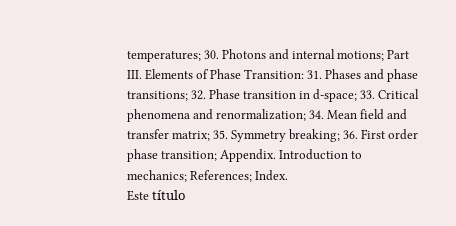temperatures; 30. Photons and internal motions; Part III. Elements of Phase Transition: 31. Phases and phase transitions; 32. Phase transition in d-space; 33. Critical phenomena and renormalization; 34. Mean field and transfer matrix; 35. Symmetry breaking; 36. First order phase transition; Appendix. Introduction to mechanics; References; Index.
Este título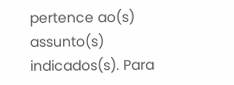pertence ao(s) assunto(s) indicados(s). Para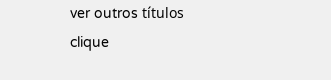ver outros títulos clique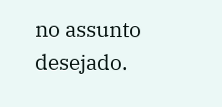no assunto desejado.